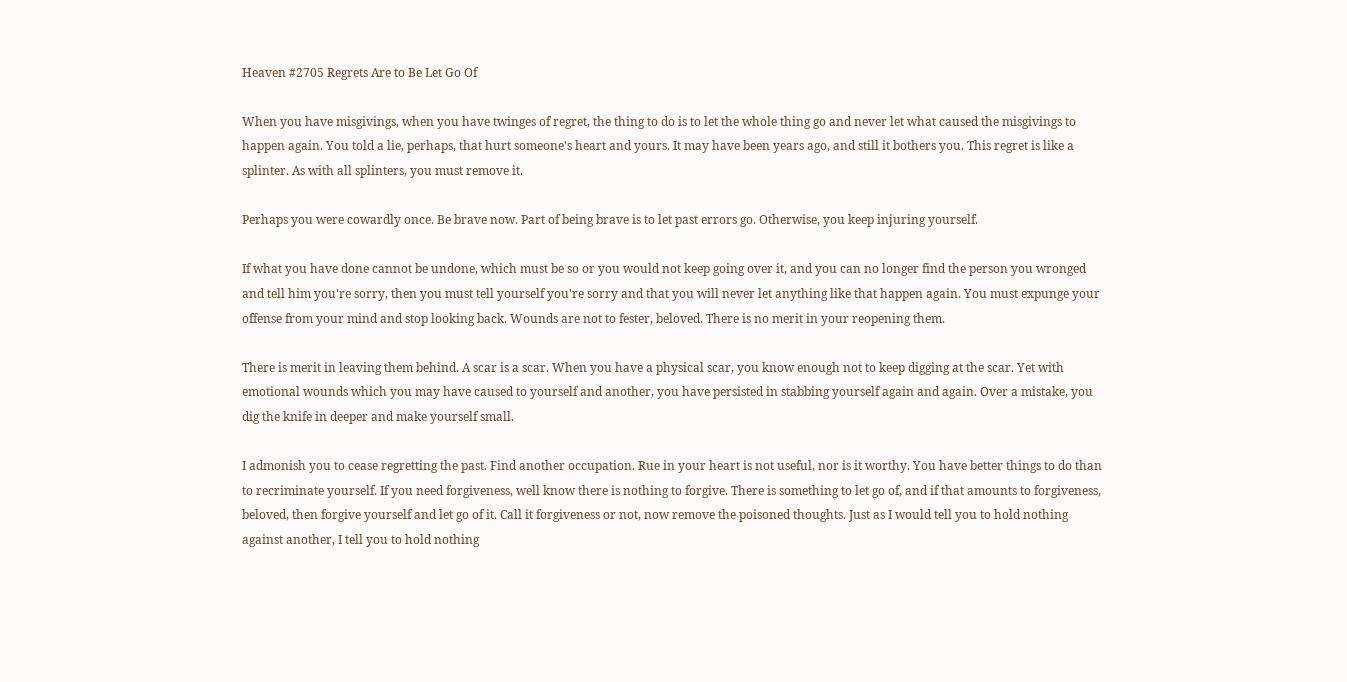Heaven #2705 Regrets Are to Be Let Go Of

When you have misgivings, when you have twinges of regret, the thing to do is to let the whole thing go and never let what caused the misgivings to happen again. You told a lie, perhaps, that hurt someone's heart and yours. It may have been years ago, and still it bothers you. This regret is like a splinter. As with all splinters, you must remove it.

Perhaps you were cowardly once. Be brave now. Part of being brave is to let past errors go. Otherwise, you keep injuring yourself.

If what you have done cannot be undone, which must be so or you would not keep going over it, and you can no longer find the person you wronged and tell him you're sorry, then you must tell yourself you're sorry and that you will never let anything like that happen again. You must expunge your offense from your mind and stop looking back. Wounds are not to fester, beloved. There is no merit in your reopening them.

There is merit in leaving them behind. A scar is a scar. When you have a physical scar, you know enough not to keep digging at the scar. Yet with emotional wounds which you may have caused to yourself and another, you have persisted in stabbing yourself again and again. Over a mistake, you dig the knife in deeper and make yourself small.

I admonish you to cease regretting the past. Find another occupation. Rue in your heart is not useful, nor is it worthy. You have better things to do than to recriminate yourself. If you need forgiveness, well know there is nothing to forgive. There is something to let go of, and if that amounts to forgiveness, beloved, then forgive yourself and let go of it. Call it forgiveness or not, now remove the poisoned thoughts. Just as I would tell you to hold nothing against another, I tell you to hold nothing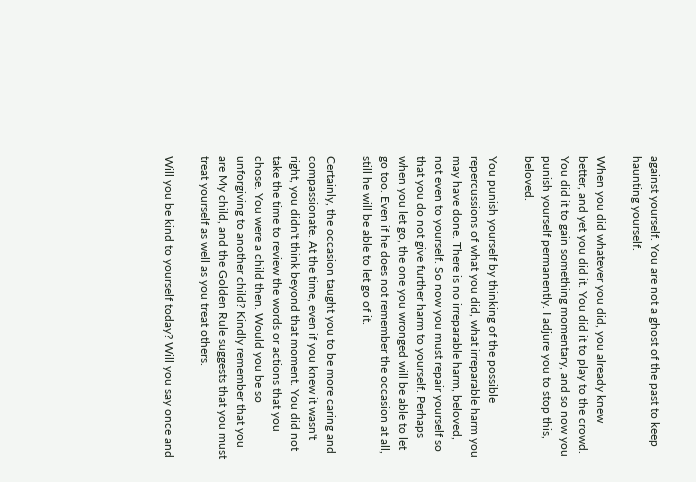against yourself. You are not a ghost of the past to keep haunting yourself.

When you did whatever you did, you already knew better, and yet you did it. You did it to play to the crowd. You did it to gain something momentary, and so now you punish yourself permanently. I adjure you to stop this, beloved.

You punish yourself by thinking of the possible repercussions of what you did, what irreparable harm you may have done. There is no irreparable harm, beloved, not even to yourself. So now you must repair yourself so that you do not give further harm to yourself. Perhaps when you let go, the one you wronged will be able to let go too. Even if he does not remember the occasion at all, still he will be able to let go of it.

Certainly, the occasion taught you to be more caring and compassionate. At the time, even if you knew it wasn't right, you didn't think beyond that moment. You did not take the time to review the words or actions that you chose. You were a child then. Would you be so unforgiving to another child? Kindly remember that you are My child, and the Golden Rule suggests that you must treat yourself as well as you treat others.

Will you be kind to yourself today? Will you say once and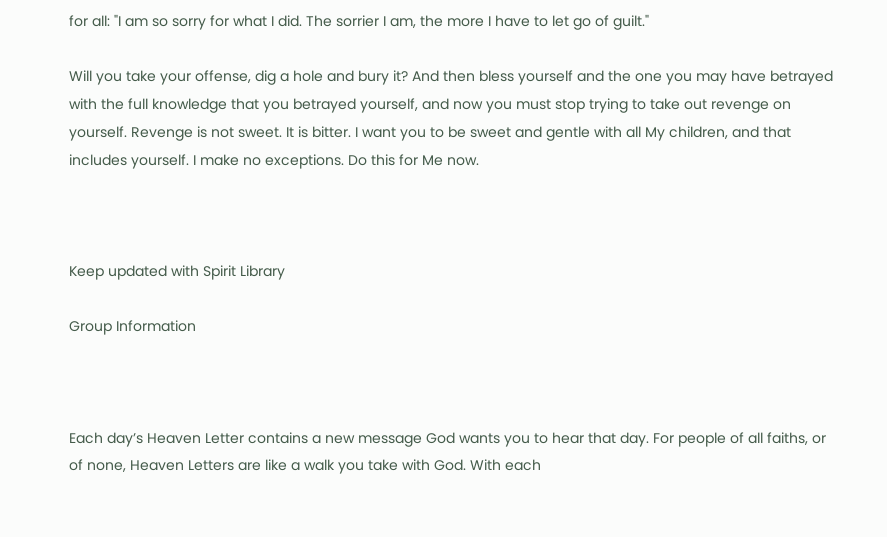for all: "I am so sorry for what I did. The sorrier I am, the more I have to let go of guilt."

Will you take your offense, dig a hole and bury it? And then bless yourself and the one you may have betrayed with the full knowledge that you betrayed yourself, and now you must stop trying to take out revenge on yourself. Revenge is not sweet. It is bitter. I want you to be sweet and gentle with all My children, and that includes yourself. I make no exceptions. Do this for Me now.



Keep updated with Spirit Library

Group Information



Each day’s Heaven Letter contains a new message God wants you to hear that day. For people of all faiths, or of none, Heaven Letters are like a walk you take with God. With each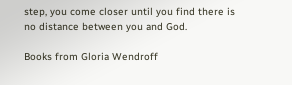step, you come closer until you find there is no distance between you and God.

Books from Gloria Wendroff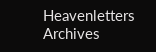Heavenletters Archives